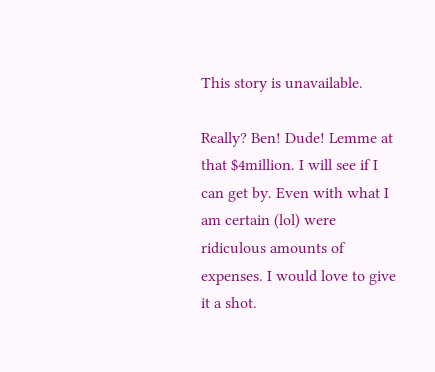This story is unavailable.

Really? Ben! Dude! Lemme at that $4million. I will see if I can get by. Even with what I am certain (lol) were ridiculous amounts of expenses. I would love to give it a shot.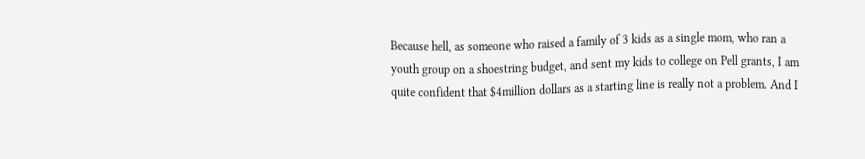Because hell, as someone who raised a family of 3 kids as a single mom, who ran a youth group on a shoestring budget, and sent my kids to college on Pell grants, I am quite confident that $4million dollars as a starting line is really not a problem. And I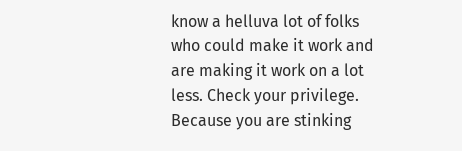know a helluva lot of folks who could make it work and are making it work on a lot less. Check your privilege. Because you are stinking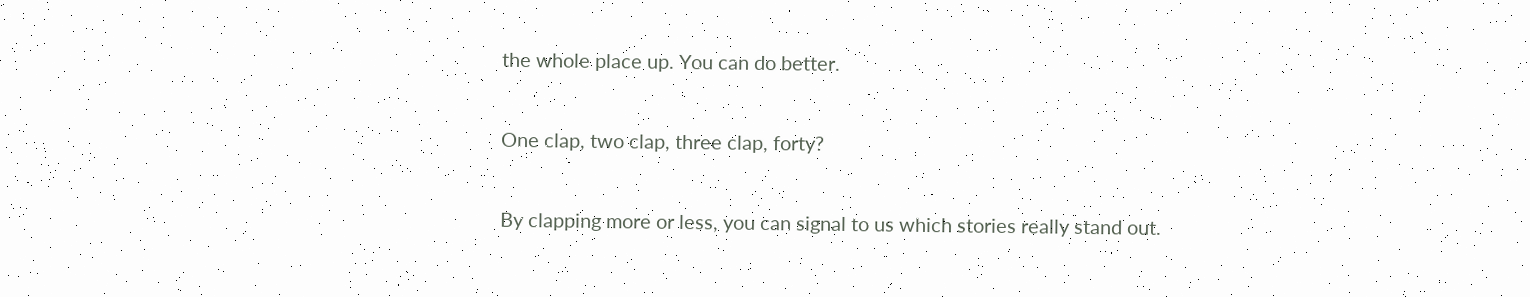the whole place up. You can do better.

One clap, two clap, three clap, forty?

By clapping more or less, you can signal to us which stories really stand out.